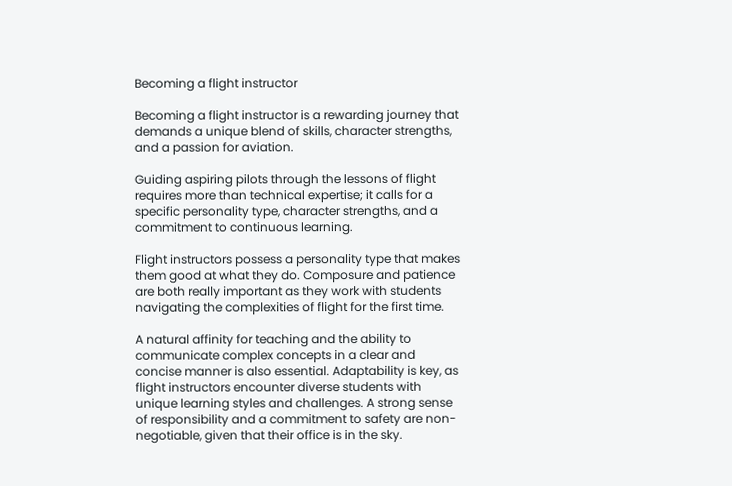Becoming a flight instructor

Becoming a flight instructor is a rewarding journey that demands a unique blend of skills, character strengths, and a passion for aviation.

Guiding aspiring pilots through the lessons of flight requires more than technical expertise; it calls for a specific personality type, character strengths, and a commitment to continuous learning.

Flight instructors possess a personality type that makes them good at what they do. Composure and patience are both really important as they work with students navigating the complexities of flight for the first time.

A natural affinity for teaching and the ability to communicate complex concepts in a clear and concise manner is also essential. Adaptability is key, as flight instructors encounter diverse students with unique learning styles and challenges. A strong sense of responsibility and a commitment to safety are non-negotiable, given that their office is in the sky.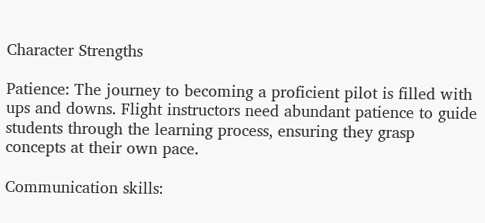Character Strengths

Patience: The journey to becoming a proficient pilot is filled with ups and downs. Flight instructors need abundant patience to guide students through the learning process, ensuring they grasp concepts at their own pace.

Communication skills: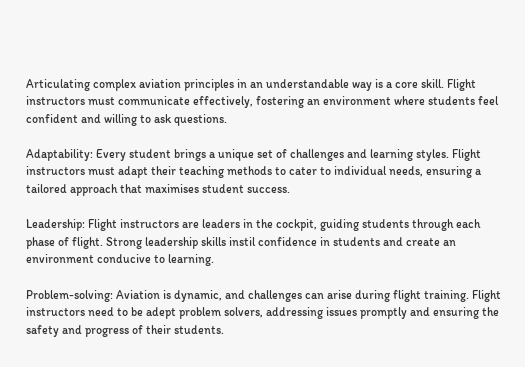Articulating complex aviation principles in an understandable way is a core skill. Flight instructors must communicate effectively, fostering an environment where students feel confident and willing to ask questions.

Adaptability: Every student brings a unique set of challenges and learning styles. Flight instructors must adapt their teaching methods to cater to individual needs, ensuring a tailored approach that maximises student success.

Leadership: Flight instructors are leaders in the cockpit, guiding students through each phase of flight. Strong leadership skills instil confidence in students and create an environment conducive to learning.

Problem-solving: Aviation is dynamic, and challenges can arise during flight training. Flight instructors need to be adept problem solvers, addressing issues promptly and ensuring the safety and progress of their students.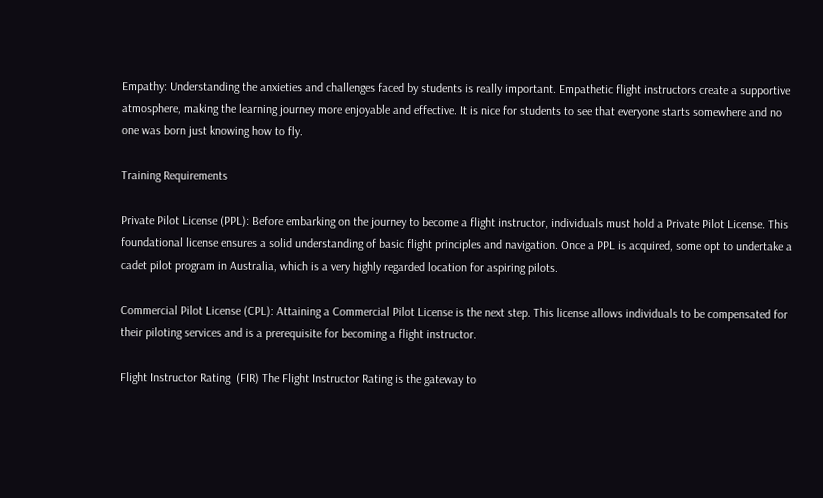Empathy: Understanding the anxieties and challenges faced by students is really important. Empathetic flight instructors create a supportive atmosphere, making the learning journey more enjoyable and effective. It is nice for students to see that everyone starts somewhere and no one was born just knowing how to fly.

Training Requirements

Private Pilot License (PPL): Before embarking on the journey to become a flight instructor, individuals must hold a Private Pilot License. This foundational license ensures a solid understanding of basic flight principles and navigation. Once a PPL is acquired, some opt to undertake a cadet pilot program in Australia, which is a very highly regarded location for aspiring pilots.

Commercial Pilot License (CPL): Attaining a Commercial Pilot License is the next step. This license allows individuals to be compensated for their piloting services and is a prerequisite for becoming a flight instructor.

Flight Instructor Rating  (FIR) The Flight Instructor Rating is the gateway to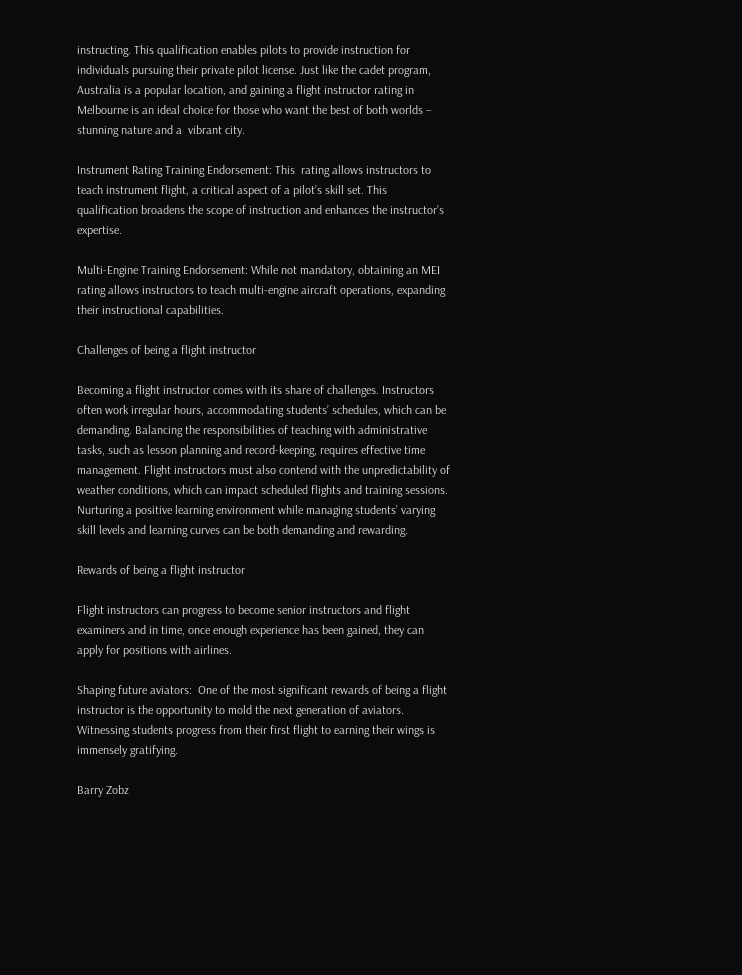instructing. This qualification enables pilots to provide instruction for individuals pursuing their private pilot license. Just like the cadet program, Australia is a popular location, and gaining a flight instructor rating in Melbourne is an ideal choice for those who want the best of both worlds – stunning nature and a  vibrant city.

Instrument Rating Training Endorsement: This  rating allows instructors to teach instrument flight, a critical aspect of a pilot’s skill set. This qualification broadens the scope of instruction and enhances the instructor’s expertise.

Multi-Engine Training Endorsement: While not mandatory, obtaining an MEI rating allows instructors to teach multi-engine aircraft operations, expanding their instructional capabilities.

Challenges of being a flight instructor

Becoming a flight instructor comes with its share of challenges. Instructors often work irregular hours, accommodating students’ schedules, which can be demanding. Balancing the responsibilities of teaching with administrative tasks, such as lesson planning and record-keeping, requires effective time management. Flight instructors must also contend with the unpredictability of weather conditions, which can impact scheduled flights and training sessions. Nurturing a positive learning environment while managing students’ varying skill levels and learning curves can be both demanding and rewarding.

Rewards of being a flight instructor

Flight instructors can progress to become senior instructors and flight examiners and in time, once enough experience has been gained, they can apply for positions with airlines.

Shaping future aviators:  One of the most significant rewards of being a flight instructor is the opportunity to mold the next generation of aviators. Witnessing students progress from their first flight to earning their wings is immensely gratifying.

Barry Zobz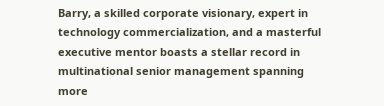Barry, a skilled corporate visionary, expert in technology commercialization, and a masterful executive mentor boasts a stellar record in multinational senior management spanning more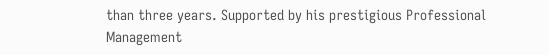than three years. Supported by his prestigious Professional Management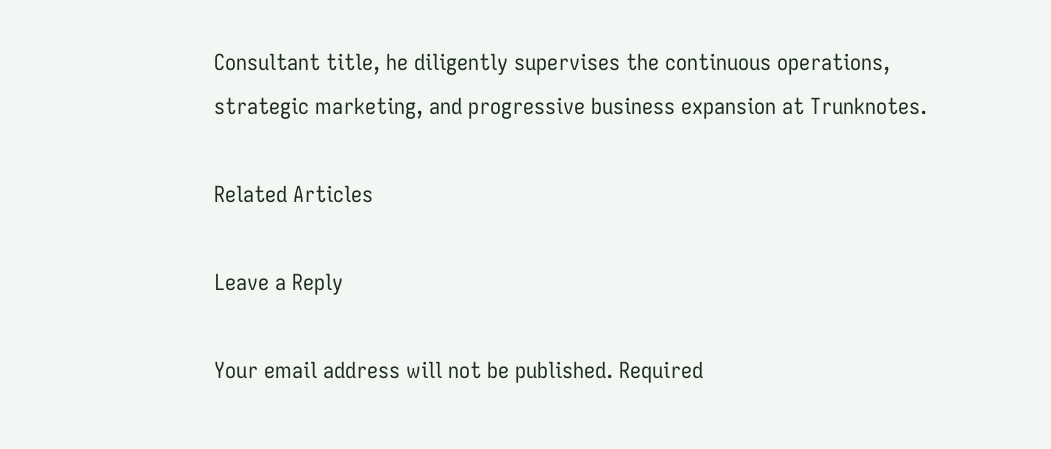Consultant title, he diligently supervises the continuous operations, strategic marketing, and progressive business expansion at Trunknotes.

Related Articles

Leave a Reply

Your email address will not be published. Required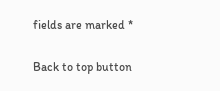fields are marked *

Back to top button